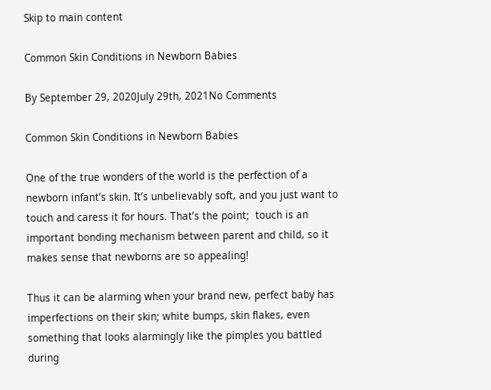Skip to main content

Common Skin Conditions in Newborn Babies

By September 29, 2020July 29th, 2021No Comments

Common Skin Conditions in Newborn Babies

One of the true wonders of the world is the perfection of a newborn infant’s skin. It’s unbelievably soft, and you just want to touch and caress it for hours. That’s the point;  touch is an important bonding mechanism between parent and child, so it makes sense that newborns are so appealing!

Thus it can be alarming when your brand new, perfect baby has imperfections on their skin; white bumps, skin flakes, even something that looks alarmingly like the pimples you battled during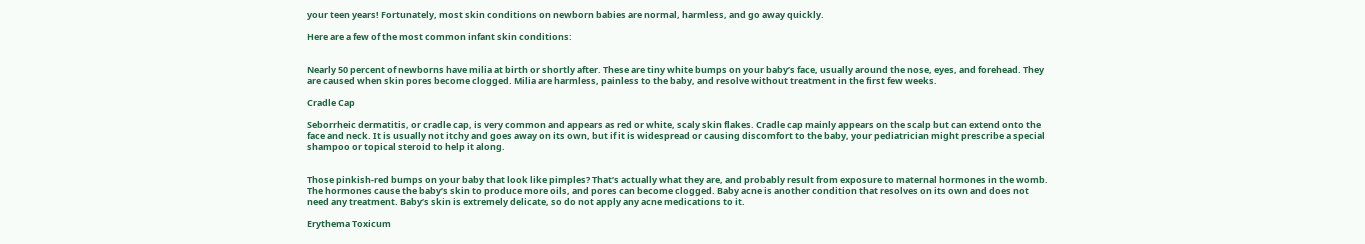your teen years! Fortunately, most skin conditions on newborn babies are normal, harmless, and go away quickly.

Here are a few of the most common infant skin conditions:


Nearly 50 percent of newborns have milia at birth or shortly after. These are tiny white bumps on your baby’s face, usually around the nose, eyes, and forehead. They are caused when skin pores become clogged. Milia are harmless, painless to the baby, and resolve without treatment in the first few weeks.

Cradle Cap

Seborrheic dermatitis, or cradle cap, is very common and appears as red or white, scaly skin flakes. Cradle cap mainly appears on the scalp but can extend onto the face and neck. It is usually not itchy and goes away on its own, but if it is widespread or causing discomfort to the baby, your pediatrician might prescribe a special shampoo or topical steroid to help it along.


Those pinkish-red bumps on your baby that look like pimples? That’s actually what they are, and probably result from exposure to maternal hormones in the womb. The hormones cause the baby’s skin to produce more oils, and pores can become clogged. Baby acne is another condition that resolves on its own and does not need any treatment. Baby’s skin is extremely delicate, so do not apply any acne medications to it.

Erythema Toxicum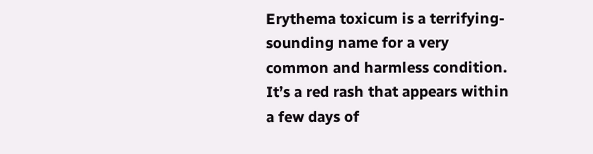Erythema toxicum is a terrifying-sounding name for a very common and harmless condition. It’s a red rash that appears within a few days of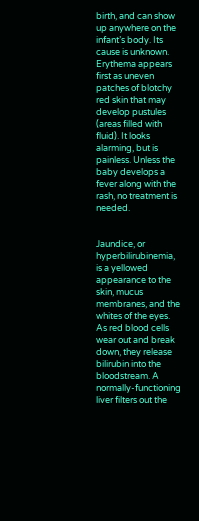birth, and can show up anywhere on the infant’s body. Its cause is unknown. Erythema appears first as uneven patches of blotchy red skin that may develop pustules (areas filled with fluid). It looks alarming, but is painless. Unless the baby develops a fever along with the rash, no treatment is needed.


Jaundice, or hyperbilirubinemia, is a yellowed appearance to the skin, mucus membranes, and the whites of the eyes. As red blood cells wear out and break down, they release bilirubin into the bloodstream. A normally-functioning liver filters out the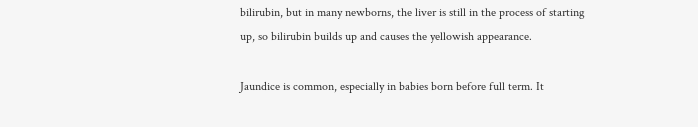bilirubin, but in many newborns, the liver is still in the process of starting up, so bilirubin builds up and causes the yellowish appearance.

Jaundice is common, especially in babies born before full term. It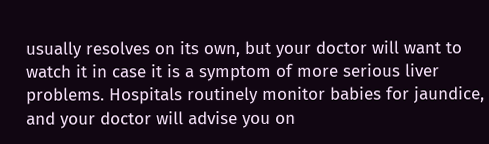usually resolves on its own, but your doctor will want to watch it in case it is a symptom of more serious liver problems. Hospitals routinely monitor babies for jaundice, and your doctor will advise you on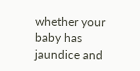whether your baby has jaundice and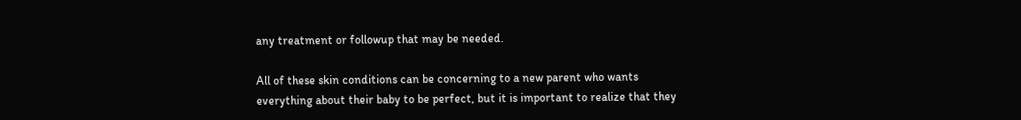any treatment or followup that may be needed.

All of these skin conditions can be concerning to a new parent who wants everything about their baby to be perfect, but it is important to realize that they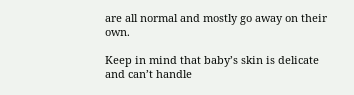are all normal and mostly go away on their own.

Keep in mind that baby’s skin is delicate and can’t handle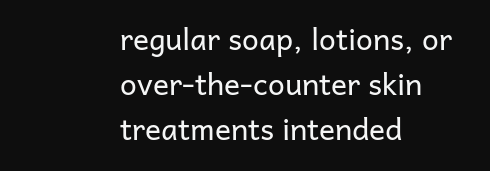regular soap, lotions, or over-the-counter skin treatments intended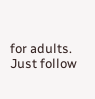for adults. Just follow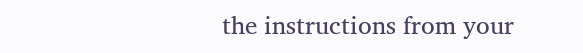the instructions from your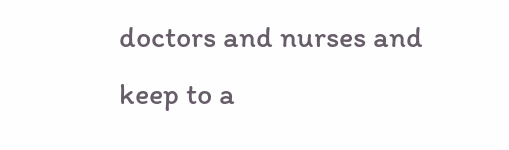doctors and nurses and keep to a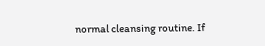normal cleansing routine. If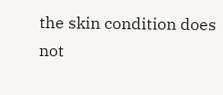the skin condition does not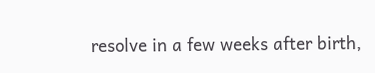resolve in a few weeks after birth,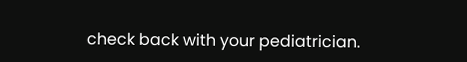check back with your pediatrician.